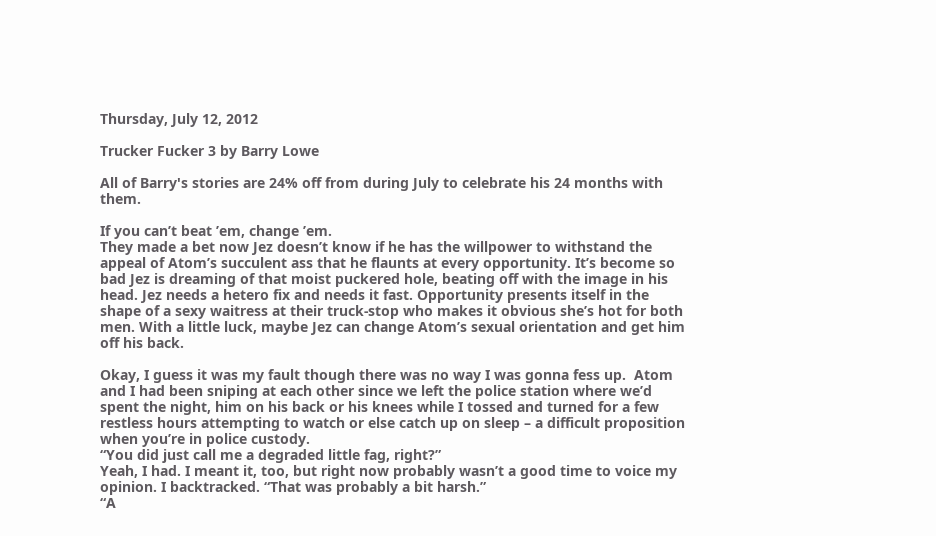Thursday, July 12, 2012

Trucker Fucker 3 by Barry Lowe

All of Barry's stories are 24% off from during July to celebrate his 24 months with them.

If you can’t beat ’em, change ’em.
They made a bet now Jez doesn’t know if he has the willpower to withstand the appeal of Atom’s succulent ass that he flaunts at every opportunity. It’s become so bad Jez is dreaming of that moist puckered hole, beating off with the image in his head. Jez needs a hetero fix and needs it fast. Opportunity presents itself in the shape of a sexy waitress at their truck-stop who makes it obvious she’s hot for both men. With a little luck, maybe Jez can change Atom’s sexual orientation and get him off his back.

Okay, I guess it was my fault though there was no way I was gonna fess up.  Atom and I had been sniping at each other since we left the police station where we’d spent the night, him on his back or his knees while I tossed and turned for a few restless hours attempting to watch or else catch up on sleep – a difficult proposition when you’re in police custody.
“You did just call me a degraded little fag, right?”
Yeah, I had. I meant it, too, but right now probably wasn’t a good time to voice my opinion. I backtracked. “That was probably a bit harsh.”
“A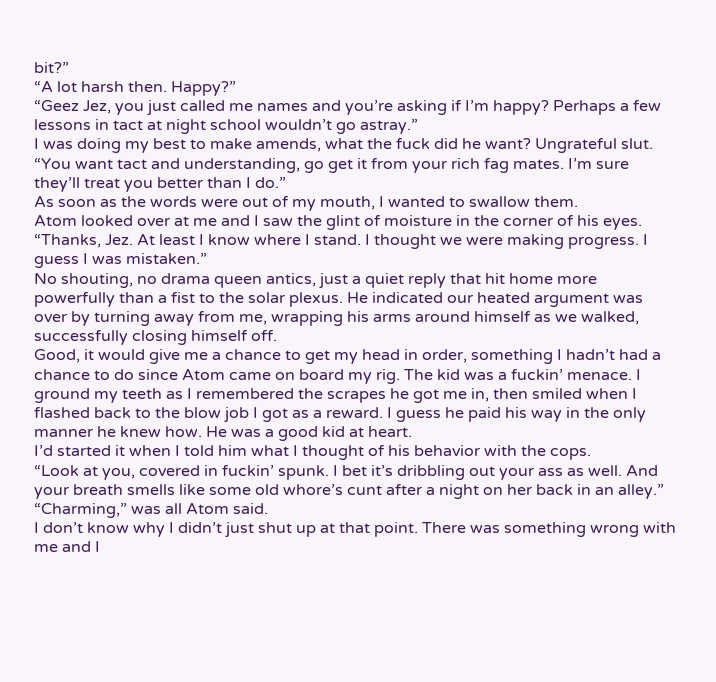bit?”
“A lot harsh then. Happy?”
“Geez Jez, you just called me names and you’re asking if I’m happy? Perhaps a few lessons in tact at night school wouldn’t go astray.”
I was doing my best to make amends, what the fuck did he want? Ungrateful slut. “You want tact and understanding, go get it from your rich fag mates. I’m sure they’ll treat you better than I do.”
As soon as the words were out of my mouth, I wanted to swallow them.
Atom looked over at me and I saw the glint of moisture in the corner of his eyes. “Thanks, Jez. At least I know where I stand. I thought we were making progress. I guess I was mistaken.”
No shouting, no drama queen antics, just a quiet reply that hit home more powerfully than a fist to the solar plexus. He indicated our heated argument was over by turning away from me, wrapping his arms around himself as we walked, successfully closing himself off.
Good, it would give me a chance to get my head in order, something I hadn’t had a chance to do since Atom came on board my rig. The kid was a fuckin’ menace. I ground my teeth as I remembered the scrapes he got me in, then smiled when I flashed back to the blow job I got as a reward. I guess he paid his way in the only manner he knew how. He was a good kid at heart.
I’d started it when I told him what I thought of his behavior with the cops.
“Look at you, covered in fuckin’ spunk. I bet it’s dribbling out your ass as well. And your breath smells like some old whore’s cunt after a night on her back in an alley.”
“Charming,” was all Atom said.
I don’t know why I didn’t just shut up at that point. There was something wrong with me and I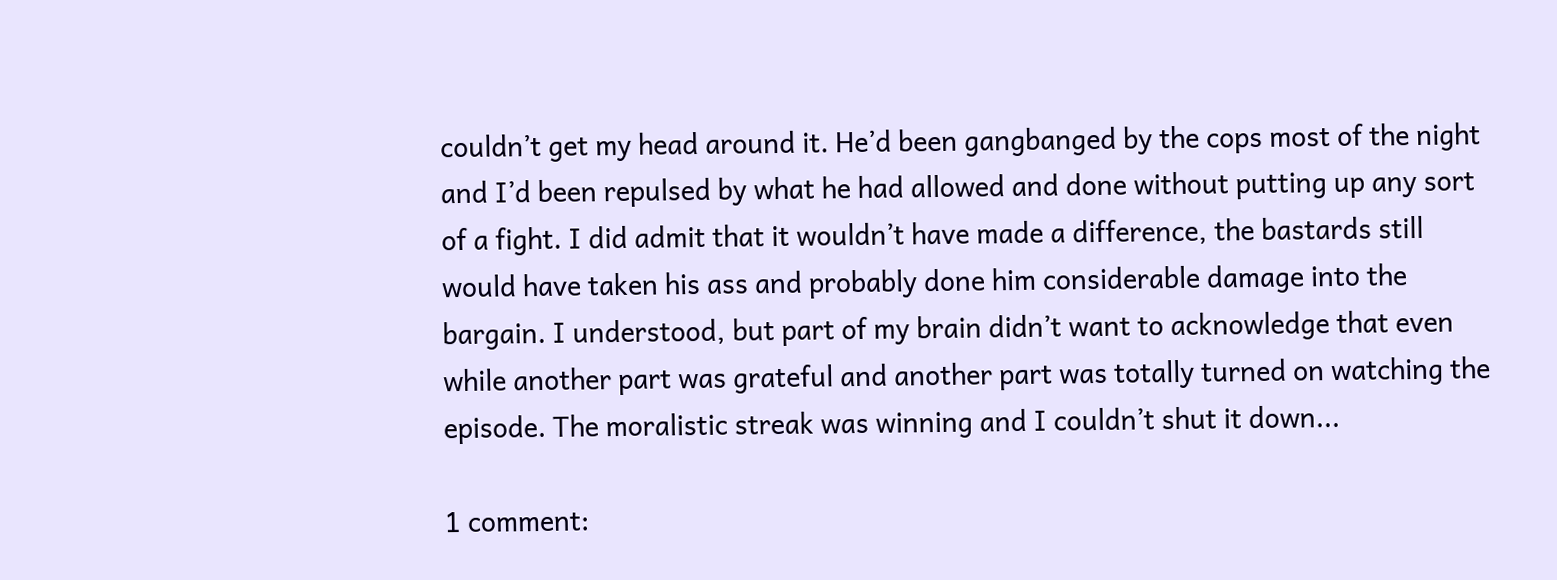couldn’t get my head around it. He’d been gangbanged by the cops most of the night and I’d been repulsed by what he had allowed and done without putting up any sort of a fight. I did admit that it wouldn’t have made a difference, the bastards still would have taken his ass and probably done him considerable damage into the bargain. I understood, but part of my brain didn’t want to acknowledge that even while another part was grateful and another part was totally turned on watching the episode. The moralistic streak was winning and I couldn’t shut it down...

1 comment: